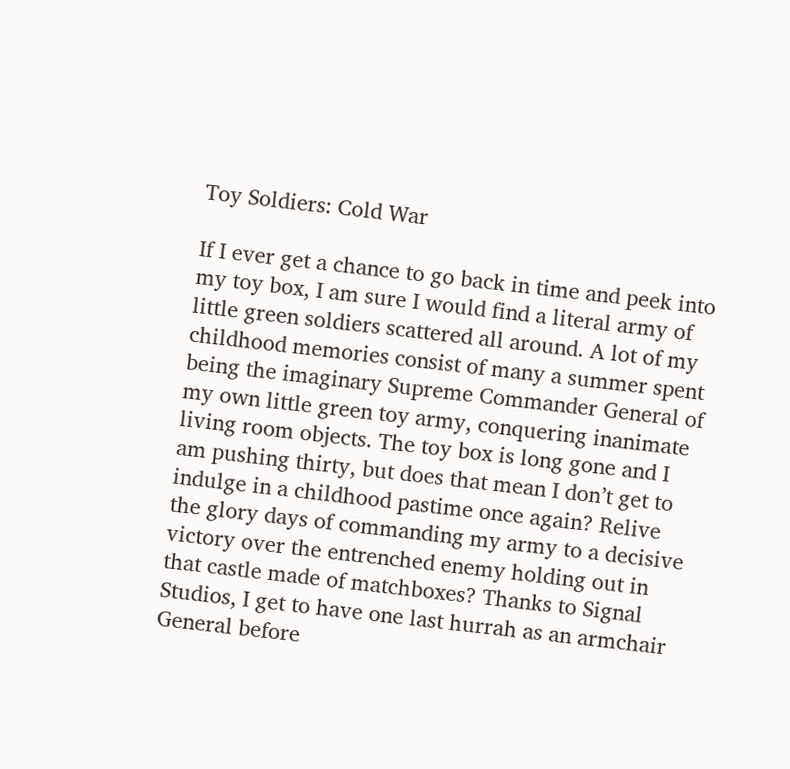Toy Soldiers: Cold War

If I ever get a chance to go back in time and peek into my toy box, I am sure I would find a literal army of little green soldiers scattered all around. A lot of my childhood memories consist of many a summer spent being the imaginary Supreme Commander General of my own little green toy army, conquering inanimate living room objects. The toy box is long gone and I am pushing thirty, but does that mean I don’t get to indulge in a childhood pastime once again? Relive the glory days of commanding my army to a decisive victory over the entrenched enemy holding out in that castle made of matchboxes? Thanks to Signal Studios, I get to have one last hurrah as an armchair General before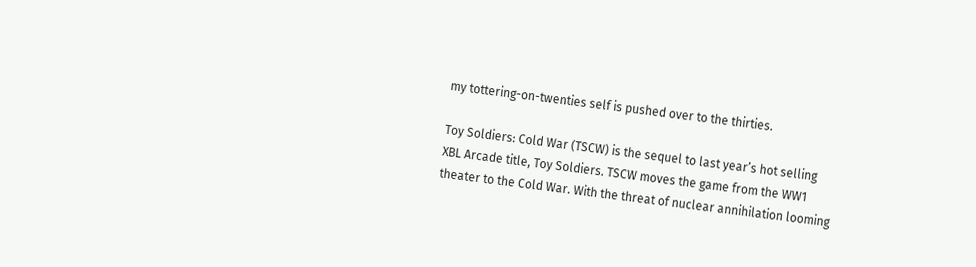my tottering-on-twenties self is pushed over to the thirties.

Toy Soldiers: Cold War (TSCW) is the sequel to last year’s hot selling XBL Arcade title, Toy Soldiers. TSCW moves the game from the WW1 theater to the Cold War. With the threat of nuclear annihilation looming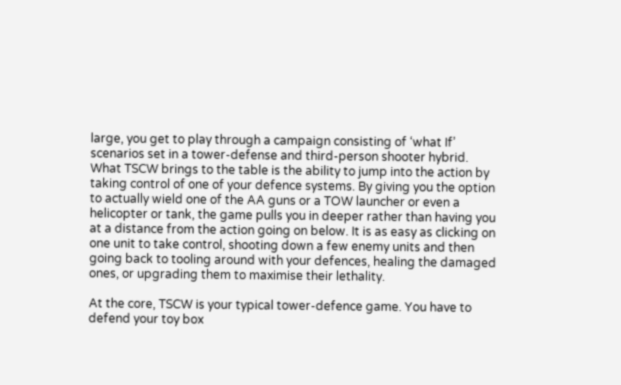large, you get to play through a campaign consisting of ‘what If’ scenarios set in a tower-defense and third-person shooter hybrid. What TSCW brings to the table is the ability to jump into the action by taking control of one of your defence systems. By giving you the option to actually wield one of the AA guns or a TOW launcher or even a helicopter or tank, the game pulls you in deeper rather than having you at a distance from the action going on below. It is as easy as clicking on one unit to take control, shooting down a few enemy units and then going back to tooling around with your defences, healing the damaged ones, or upgrading them to maximise their lethality.

At the core, TSCW is your typical tower-defence game. You have to defend your toy box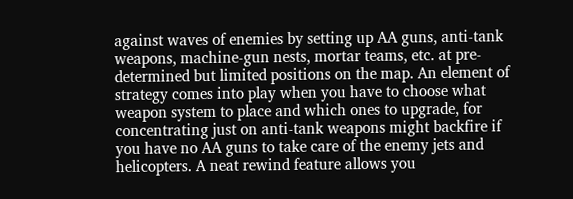against waves of enemies by setting up AA guns, anti-tank weapons, machine-gun nests, mortar teams, etc. at pre-determined but limited positions on the map. An element of strategy comes into play when you have to choose what weapon system to place and which ones to upgrade, for concentrating just on anti-tank weapons might backfire if you have no AA guns to take care of the enemy jets and helicopters. A neat rewind feature allows you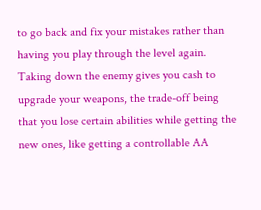to go back and fix your mistakes rather than having you play through the level again. Taking down the enemy gives you cash to upgrade your weapons, the trade-off being that you lose certain abilities while getting the new ones, like getting a controllable AA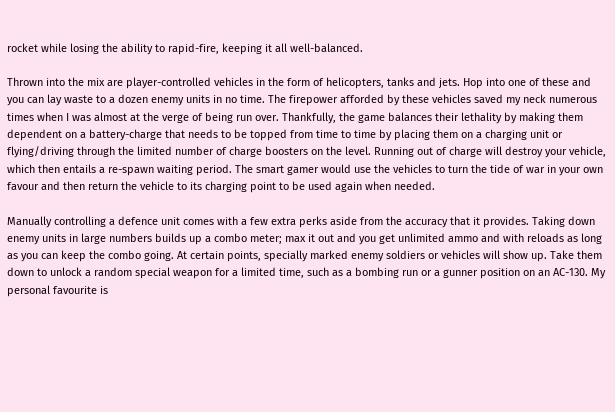rocket while losing the ability to rapid-fire, keeping it all well-balanced.

Thrown into the mix are player-controlled vehicles in the form of helicopters, tanks and jets. Hop into one of these and you can lay waste to a dozen enemy units in no time. The firepower afforded by these vehicles saved my neck numerous times when I was almost at the verge of being run over. Thankfully, the game balances their lethality by making them dependent on a battery-charge that needs to be topped from time to time by placing them on a charging unit or flying/driving through the limited number of charge boosters on the level. Running out of charge will destroy your vehicle, which then entails a re-spawn waiting period. The smart gamer would use the vehicles to turn the tide of war in your own favour and then return the vehicle to its charging point to be used again when needed.

Manually controlling a defence unit comes with a few extra perks aside from the accuracy that it provides. Taking down enemy units in large numbers builds up a combo meter; max it out and you get unlimited ammo and with reloads as long as you can keep the combo going. At certain points, specially marked enemy soldiers or vehicles will show up. Take them down to unlock a random special weapon for a limited time, such as a bombing run or a gunner position on an AC-130. My personal favourite is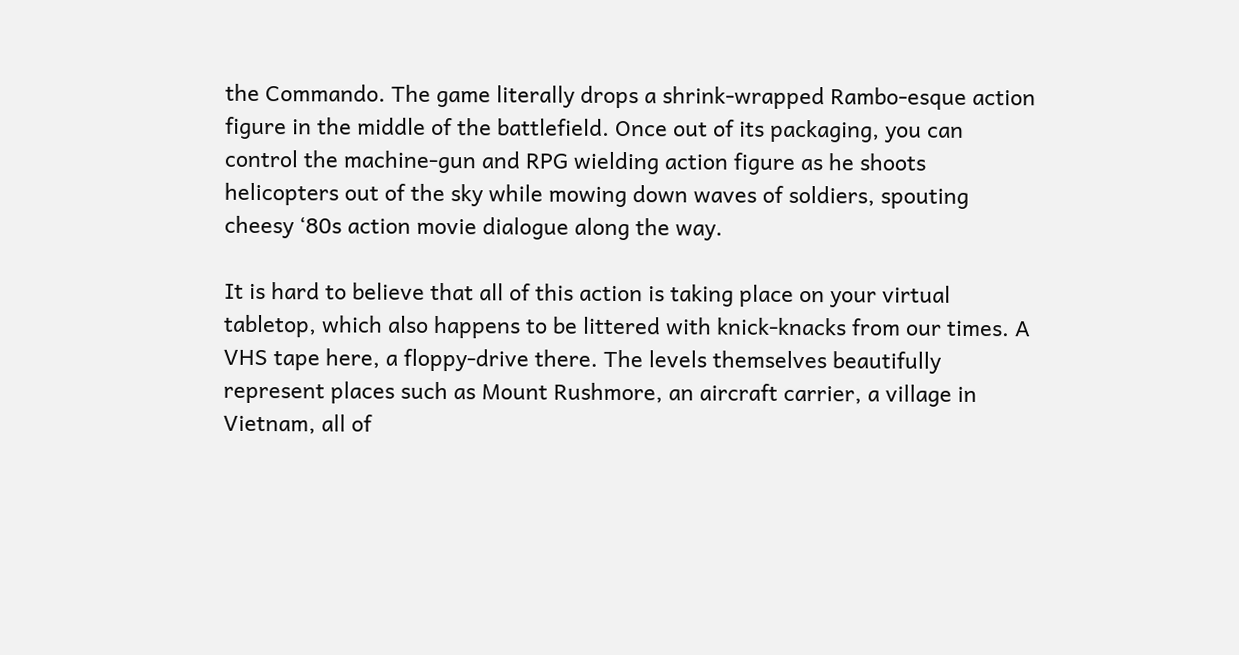the Commando. The game literally drops a shrink-wrapped Rambo-esque action figure in the middle of the battlefield. Once out of its packaging, you can control the machine-gun and RPG wielding action figure as he shoots helicopters out of the sky while mowing down waves of soldiers, spouting cheesy ‘80s action movie dialogue along the way.

It is hard to believe that all of this action is taking place on your virtual tabletop, which also happens to be littered with knick-knacks from our times. A VHS tape here, a floppy-drive there. The levels themselves beautifully represent places such as Mount Rushmore, an aircraft carrier, a village in Vietnam, all of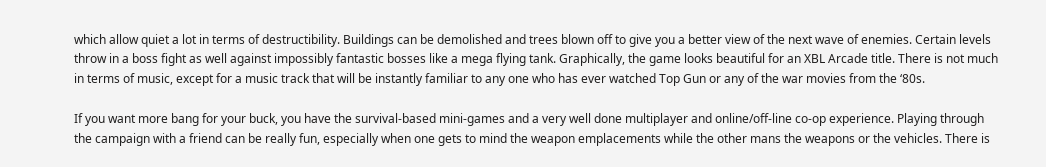which allow quiet a lot in terms of destructibility. Buildings can be demolished and trees blown off to give you a better view of the next wave of enemies. Certain levels throw in a boss fight as well against impossibly fantastic bosses like a mega flying tank. Graphically, the game looks beautiful for an XBL Arcade title. There is not much in terms of music, except for a music track that will be instantly familiar to any one who has ever watched Top Gun or any of the war movies from the ‘80s.

If you want more bang for your buck, you have the survival-based mini-games and a very well done multiplayer and online/off-line co-op experience. Playing through the campaign with a friend can be really fun, especially when one gets to mind the weapon emplacements while the other mans the weapons or the vehicles. There is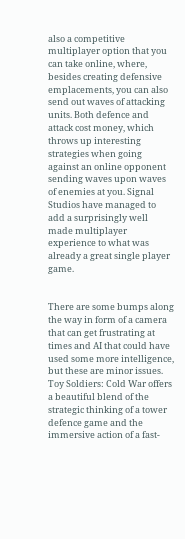also a competitive multiplayer option that you can take online, where, besides creating defensive emplacements, you can also send out waves of attacking units. Both defence and attack cost money, which throws up interesting strategies when going against an online opponent sending waves upon waves of enemies at you. Signal Studios have managed to add a surprisingly well made multiplayer experience to what was already a great single player game.


There are some bumps along the way in form of a camera that can get frustrating at times and AI that could have used some more intelligence, but these are minor issues. Toy Soldiers: Cold War offers a beautiful blend of the strategic thinking of a tower defence game and the immersive action of a fast-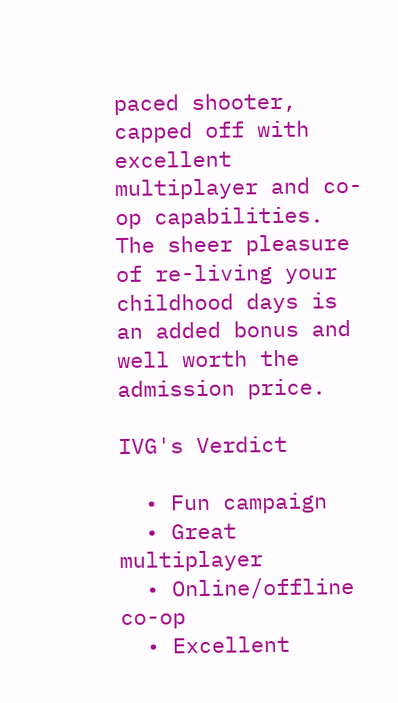paced shooter, capped off with excellent multiplayer and co-op capabilities. The sheer pleasure of re-living your childhood days is an added bonus and well worth the admission price.

IVG's Verdict

  • Fun campaign
  • Great multiplayer
  • Online/offline co-op
  • Excellent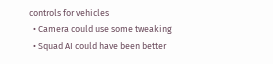controls for vehicles
  • Camera could use some tweaking
  • Squad AI could have been better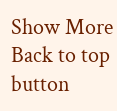Show More
Back to top button